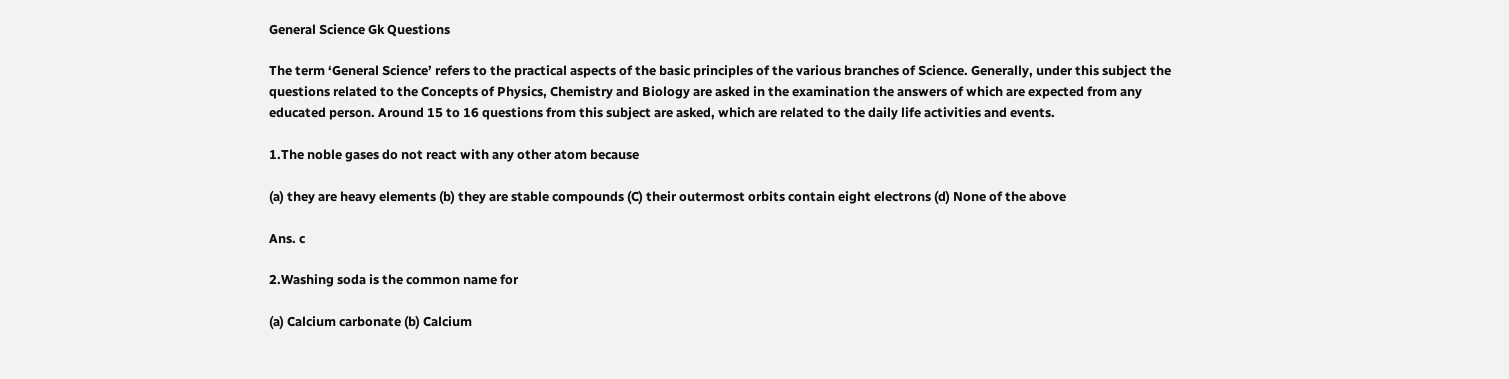General Science Gk Questions

The term ‘General Science’ refers to the practical aspects of the basic principles of the various branches of Science. Generally, under this subject the questions related to the Concepts of Physics, Chemistry and Biology are asked in the examination the answers of which are expected from any educated person. Around 15 to 16 questions from this subject are asked, which are related to the daily life activities and events.

1.The noble gases do not react with any other atom because

(a) they are heavy elements (b) they are stable compounds (C) their outermost orbits contain eight electrons (d) None of the above

Ans. c

2.Washing soda is the common name for

(a) Calcium carbonate (b) Calcium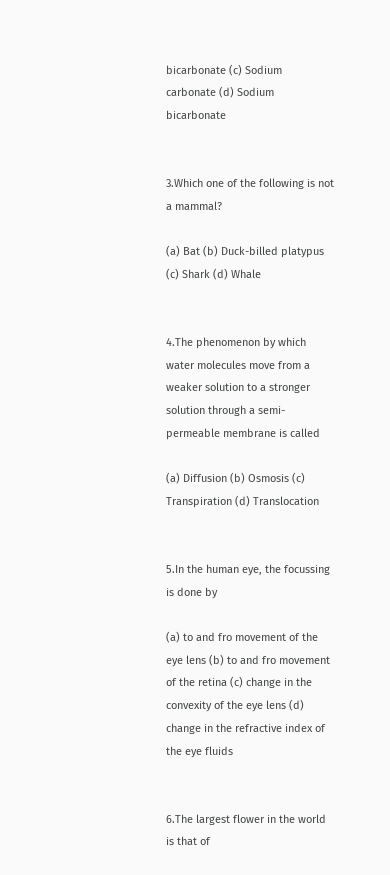bicarbonate (c) Sodium carbonate (d) Sodium bicarbonate


3.Which one of the following is not a mammal?

(a) Bat (b) Duck-billed platypus (c) Shark (d) Whale


4.The phenomenon by which water molecules move from a weaker solution to a stronger solution through a semi-permeable membrane is called

(a) Diffusion (b) Osmosis (c) Transpiration (d) Translocation


5.In the human eye, the focussing is done by

(a) to and fro movement of the eye lens (b) to and fro movement of the retina (c) change in the convexity of the eye lens (d) change in the refractive index of the eye fluids


6.The largest flower in the world is that of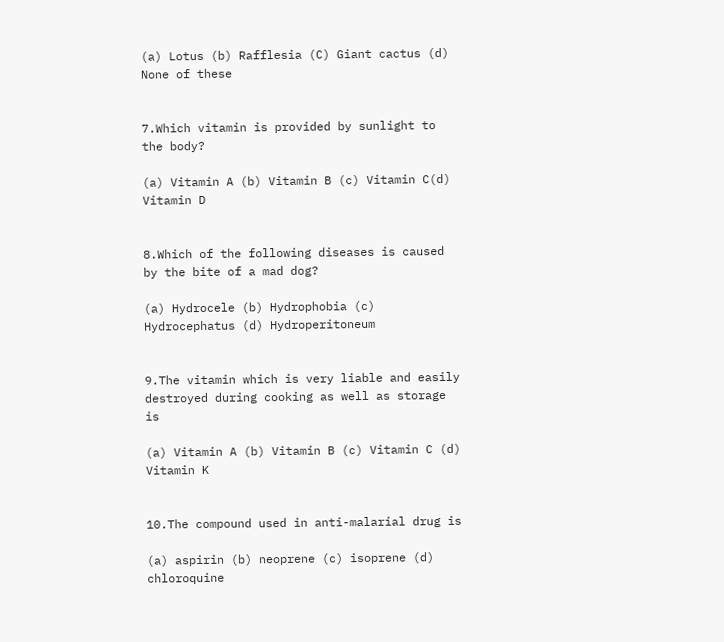(a) Lotus (b) Rafflesia (C) Giant cactus (d) None of these


7.Which vitamin is provided by sunlight to the body?

(a) Vitamin A (b) Vitamin B (c) Vitamin C(d) Vitamin D


8.Which of the following diseases is caused by the bite of a mad dog?

(a) Hydrocele (b) Hydrophobia (c) Hydrocephatus (d) Hydroperitoneum


9.The vitamin which is very liable and easily destroyed during cooking as well as storage is

(a) Vitamin A (b) Vitamin B (c) Vitamin C (d) Vitamin K


10.The compound used in anti-malarial drug is

(a) aspirin (b) neoprene (c) isoprene (d) chloroquine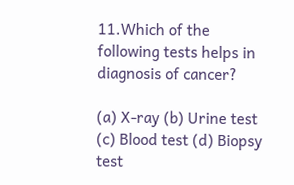11.Which of the following tests helps in diagnosis of cancer?

(a) X-ray (b) Urine test (c) Blood test (d) Biopsy test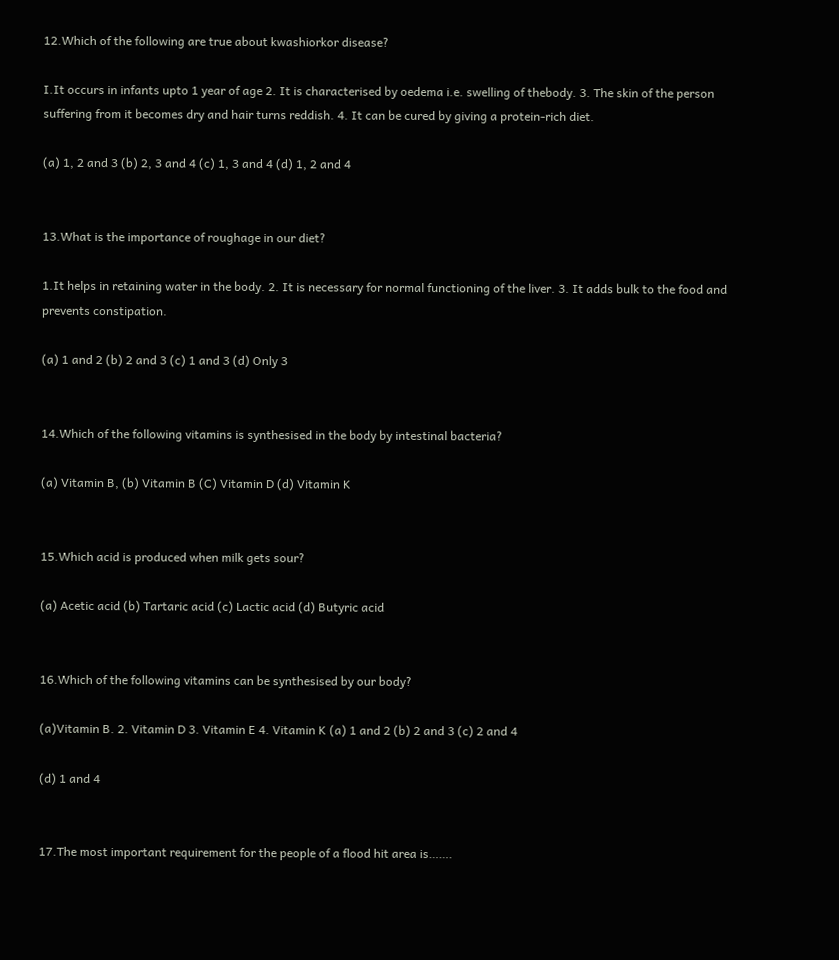12.Which of the following are true about kwashiorkor disease?

I.It occurs in infants upto 1 year of age 2. It is characterised by oedema i.e. swelling of thebody. 3. The skin of the person suffering from it becomes dry and hair turns reddish. 4. It can be cured by giving a protein-rich diet.

(a) 1, 2 and 3 (b) 2, 3 and 4 (c) 1, 3 and 4 (d) 1, 2 and 4


13.What is the importance of roughage in our diet?

1.It helps in retaining water in the body. 2. It is necessary for normal functioning of the liver. 3. It adds bulk to the food and prevents constipation.

(a) 1 and 2 (b) 2 and 3 (c) 1 and 3 (d) Only 3


14.Which of the following vitamins is synthesised in the body by intestinal bacteria?

(a) Vitamin B, (b) Vitamin B (C) Vitamin D (d) Vitamin K


15.Which acid is produced when milk gets sour?

(a) Acetic acid (b) Tartaric acid (c) Lactic acid (d) Butyric acid


16.Which of the following vitamins can be synthesised by our body?

(a)Vitamin B. 2. Vitamin D 3. Vitamin E 4. Vitamin K (a) 1 and 2 (b) 2 and 3 (c) 2 and 4

(d) 1 and 4


17.The most important requirement for the people of a flood hit area is…….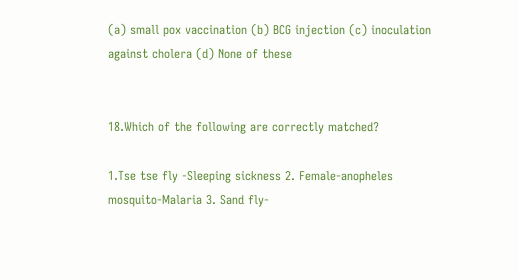(a) small pox vaccination (b) BCG injection (c) inoculation against cholera (d) None of these


18.Which of the following are correctly matched?

1.Tse tse fly -Sleeping sickness 2. Female-anopheles mosquito-Malaria 3. Sand fly-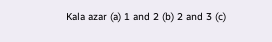Kala azar (a) 1 and 2 (b) 2 and 3 (c)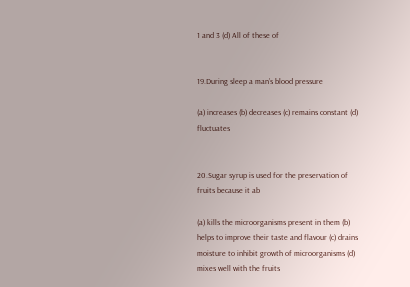1 and 3 (d) All of these of


19.During sleep a man’s blood pressure

(a) increases (b) decreases (c) remains constant (d) fluctuates


20.Sugar syrup is used for the preservation of fruits because it ab

(a) kills the microorganisms present in them (b) helps to improve their taste and flavour (c) drains moisture to inhibit growth of microorganisms (d) mixes well with the fruits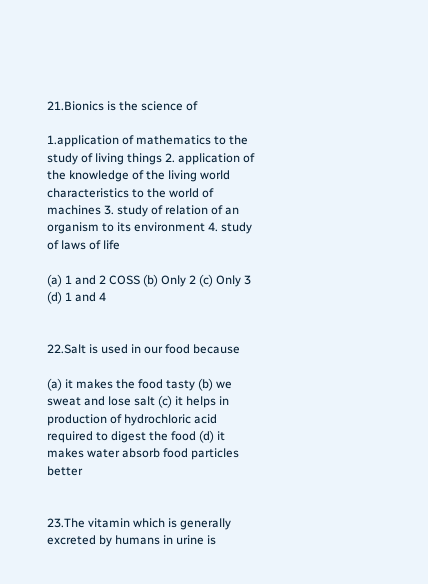21.Bionics is the science of

1.application of mathematics to the study of living things 2. application of the knowledge of the living world characteristics to the world of machines 3. study of relation of an organism to its environment 4. study of laws of life

(a) 1 and 2 COSS (b) Only 2 (c) Only 3 (d) 1 and 4


22.Salt is used in our food because

(a) it makes the food tasty (b) we sweat and lose salt (c) it helps in production of hydrochloric acid required to digest the food (d) it makes water absorb food particles better


23.The vitamin which is generally excreted by humans in urine is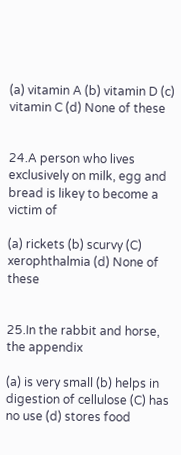(a) vitamin A (b) vitamin D (c) vitamin C (d) None of these


24.A person who lives exclusively on milk, egg and bread is likey to become a victim of

(a) rickets (b) scurvy (C) xerophthalmia (d) None of these


25.In the rabbit and horse, the appendix

(a) is very small (b) helps in digestion of cellulose (C) has no use (d) stores food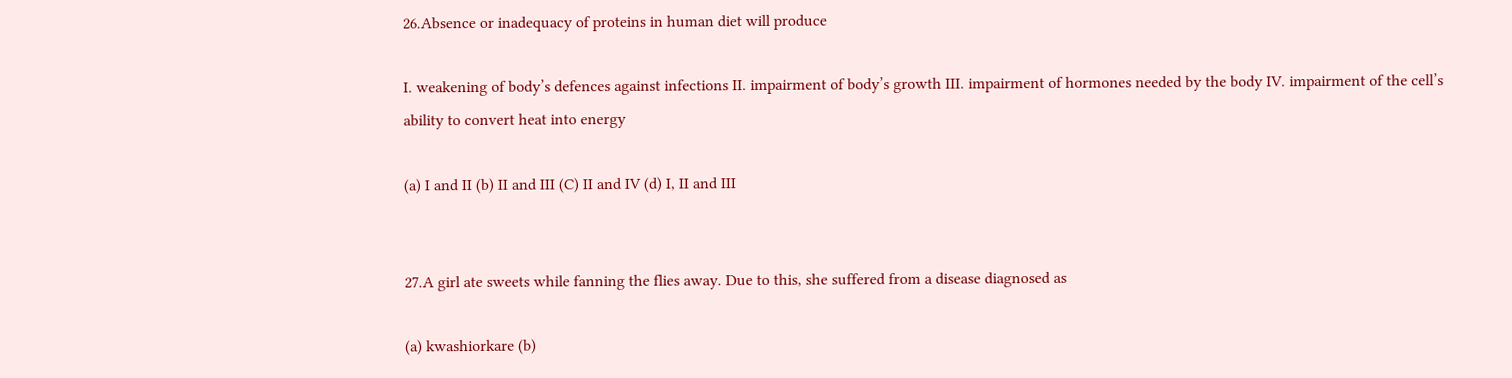26.Absence or inadequacy of proteins in human diet will produce

I. weakening of body’s defences against infections II. impairment of body’s growth III. impairment of hormones needed by the body IV. impairment of the cell’s ability to convert heat into energy

(a) I and II (b) II and III (C) II and IV (d) I, II and III


27.A girl ate sweets while fanning the flies away. Due to this, she suffered from a disease diagnosed as

(a) kwashiorkare (b)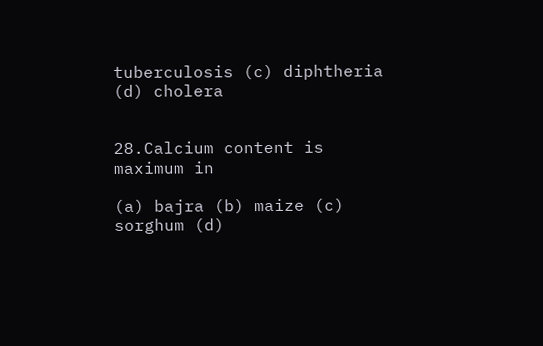tuberculosis (c) diphtheria (d) cholera


28.Calcium content is maximum in

(a) bajra (b) maize (c) sorghum (d)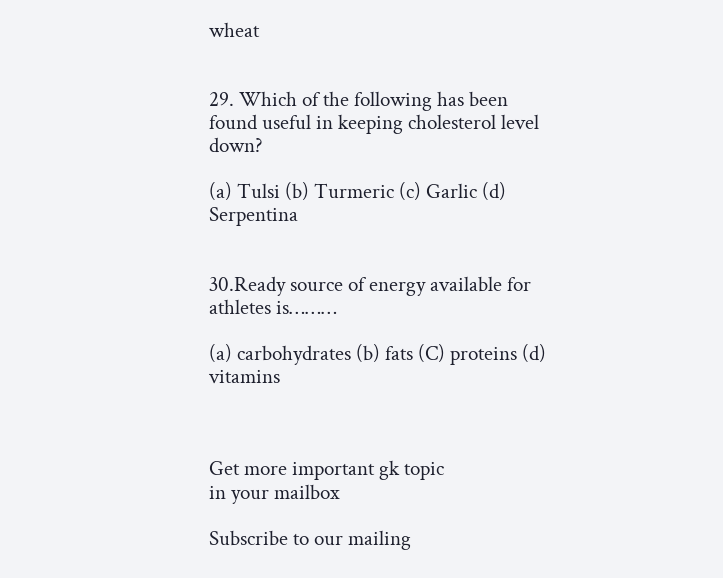wheat


29. Which of the following has been found useful in keeping cholesterol level down?

(a) Tulsi (b) Turmeric (c) Garlic (d) Serpentina


30.Ready source of energy available for athletes is………

(a) carbohydrates (b) fats (C) proteins (d) vitamins



Get more important gk topic
in your mailbox

Subscribe to our mailing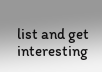list and get interesting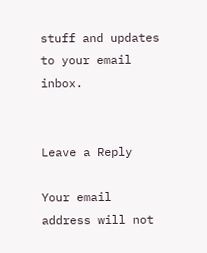stuff and updates to your email inbox.


Leave a Reply

Your email address will not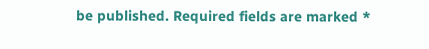be published. Required fields are marked *